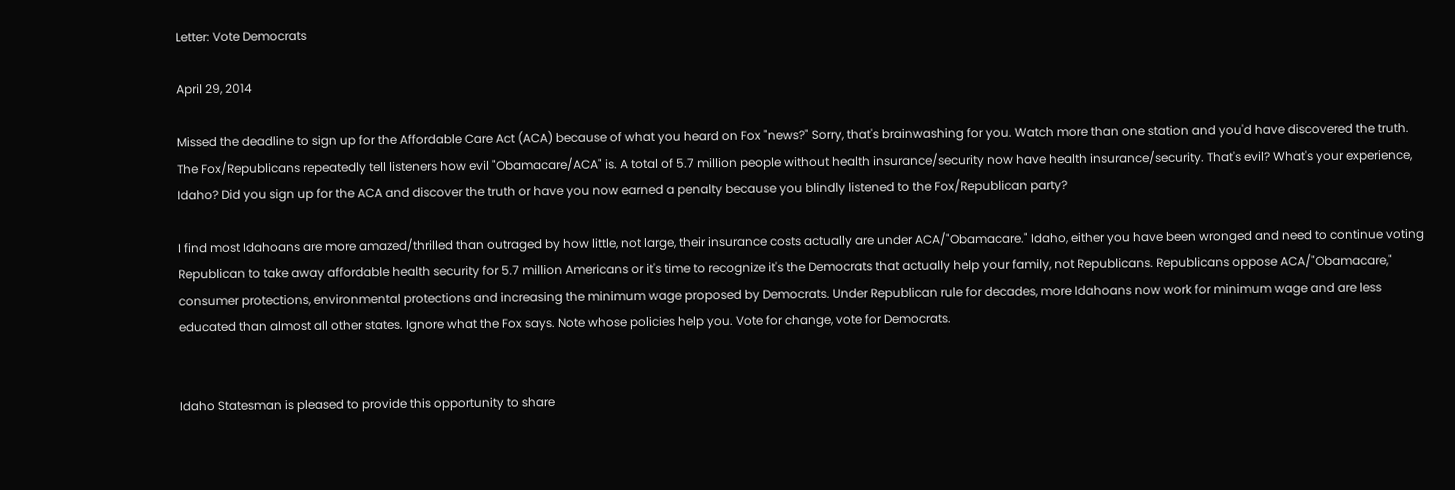Letter: Vote Democrats

April 29, 2014

Missed the deadline to sign up for the Affordable Care Act (ACA) because of what you heard on Fox "news?" Sorry, that's brainwashing for you. Watch more than one station and you'd have discovered the truth. The Fox/Republicans repeatedly tell listeners how evil "Obamacare/ACA" is. A total of 5.7 million people without health insurance/security now have health insurance/security. That's evil? What's your experience, Idaho? Did you sign up for the ACA and discover the truth or have you now earned a penalty because you blindly listened to the Fox/Republican party?

I find most Idahoans are more amazed/thrilled than outraged by how little, not large, their insurance costs actually are under ACA/"Obamacare." Idaho, either you have been wronged and need to continue voting Republican to take away affordable health security for 5.7 million Americans or it's time to recognize it's the Democrats that actually help your family, not Republicans. Republicans oppose ACA/"Obamacare," consumer protections, environmental protections and increasing the minimum wage proposed by Democrats. Under Republican rule for decades, more Idahoans now work for minimum wage and are less educated than almost all other states. Ignore what the Fox says. Note whose policies help you. Vote for change, vote for Democrats.


Idaho Statesman is pleased to provide this opportunity to share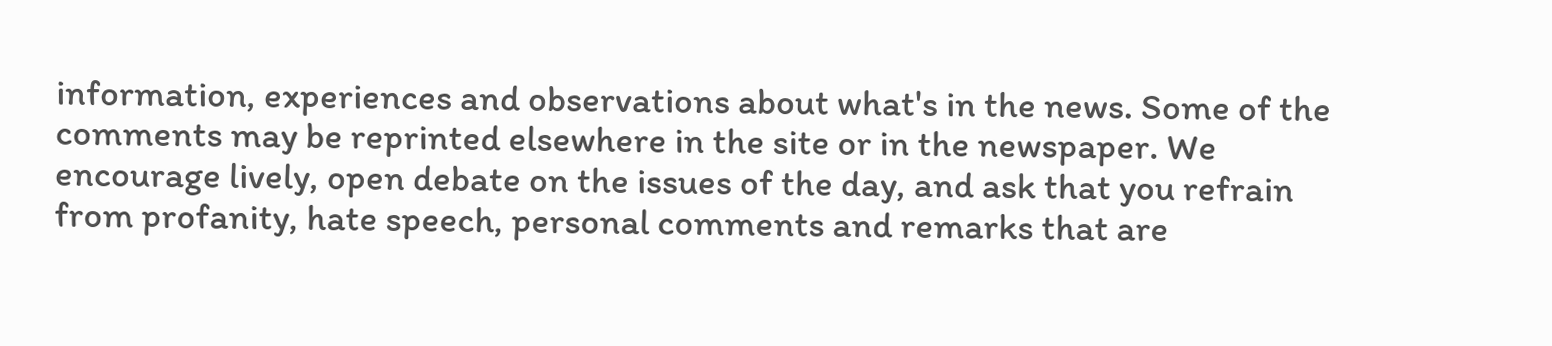information, experiences and observations about what's in the news. Some of the comments may be reprinted elsewhere in the site or in the newspaper. We encourage lively, open debate on the issues of the day, and ask that you refrain from profanity, hate speech, personal comments and remarks that are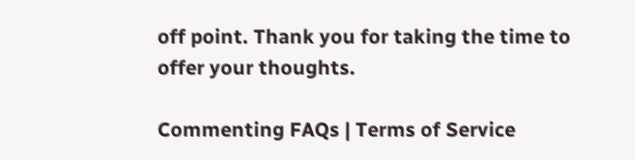off point. Thank you for taking the time to offer your thoughts.

Commenting FAQs | Terms of Service